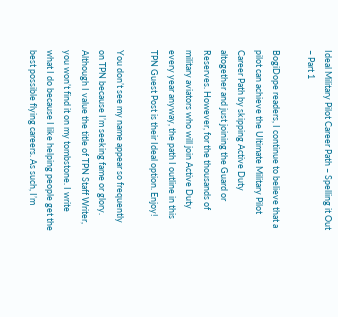Ideal Military Pilot Career Path – Spelling it Out – Part 1

BogiDope readers, I continue to believe that a pilot can achieve the Ultimate Military Pilot Career Path by skipping Active Duty altogether and just joining the Guard or Reserves. However, for the thousands of military aviators who will join Active Duty every year anyway, the path I outline in this TPN Guest Post is their Ideal option. Enjoy!

You don’t see my name appear so frequently on TPN because I’m seeking fame or glory. Although I value the title of TPN Staff Writer, you won’t find it on my tombstone. I write what I do because I like helping people get the best possible flying careers. As such, I’m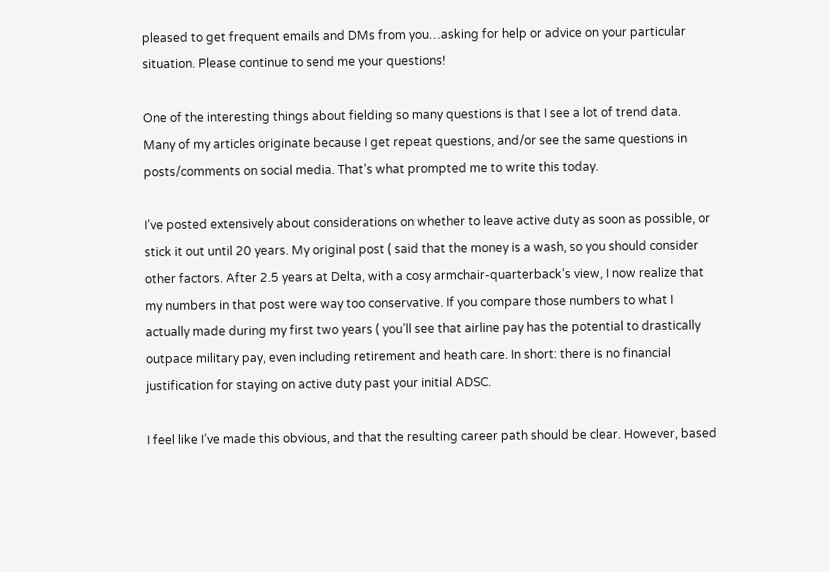pleased to get frequent emails and DMs from you…asking for help or advice on your particular situation. Please continue to send me your questions!

One of the interesting things about fielding so many questions is that I see a lot of trend data. Many of my articles originate because I get repeat questions, and/or see the same questions in posts/comments on social media. That’s what prompted me to write this today.

I’ve posted extensively about considerations on whether to leave active duty as soon as possible, or stick it out until 20 years. My original post ( said that the money is a wash, so you should consider other factors. After 2.5 years at Delta, with a cosy armchair-quarterback’s view, I now realize that my numbers in that post were way too conservative. If you compare those numbers to what I actually made during my first two years ( you’ll see that airline pay has the potential to drastically outpace military pay, even including retirement and heath care. In short: there is no financial justification for staying on active duty past your initial ADSC.

I feel like I’ve made this obvious, and that the resulting career path should be clear. However, based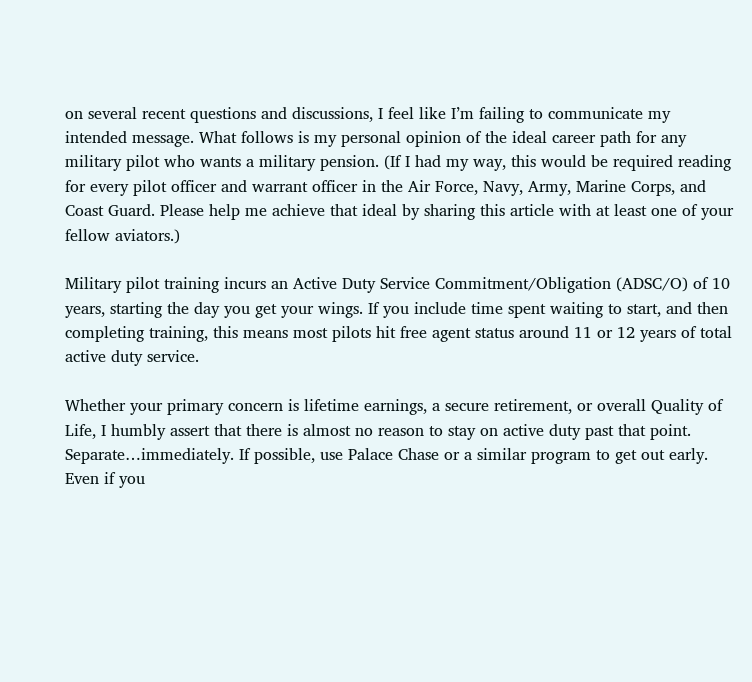on several recent questions and discussions, I feel like I’m failing to communicate my intended message. What follows is my personal opinion of the ideal career path for any military pilot who wants a military pension. (If I had my way, this would be required reading for every pilot officer and warrant officer in the Air Force, Navy, Army, Marine Corps, and Coast Guard. Please help me achieve that ideal by sharing this article with at least one of your fellow aviators.)

Military pilot training incurs an Active Duty Service Commitment/Obligation (ADSC/O) of 10 years, starting the day you get your wings. If you include time spent waiting to start, and then completing training, this means most pilots hit free agent status around 11 or 12 years of total active duty service.

Whether your primary concern is lifetime earnings, a secure retirement, or overall Quality of Life, I humbly assert that there is almost no reason to stay on active duty past that point. Separate…immediately. If possible, use Palace Chase or a similar program to get out early. Even if you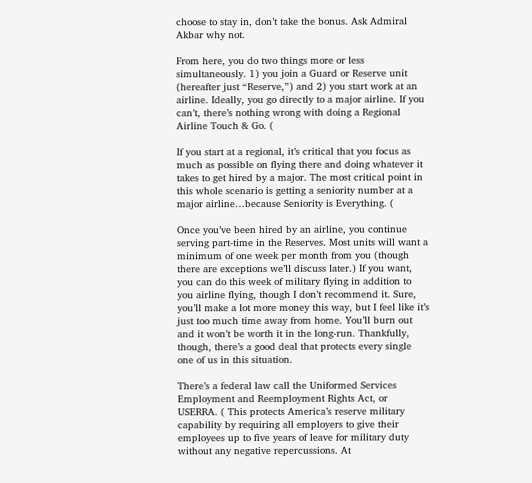choose to stay in, don’t take the bonus. Ask Admiral Akbar why not.

From here, you do two things more or less simultaneously. 1) you join a Guard or Reserve unit (hereafter just “Reserve,”) and 2) you start work at an airline. Ideally, you go directly to a major airline. If you can’t, there’s nothing wrong with doing a Regional Airline Touch & Go. (

If you start at a regional, it’s critical that you focus as much as possible on flying there and doing whatever it takes to get hired by a major. The most critical point in this whole scenario is getting a seniority number at a major airline…because Seniority is Everything. (

Once you’ve been hired by an airline, you continue serving part-time in the Reserves. Most units will want a minimum of one week per month from you (though there are exceptions we’ll discuss later.) If you want, you can do this week of military flying in addition to you airline flying, though I don’t recommend it. Sure, you’ll make a lot more money this way, but I feel like it’s just too much time away from home. You’ll burn out and it won’t be worth it in the long-run. Thankfully, though, there’s a good deal that protects every single one of us in this situation.

There’s a federal law call the Uniformed Services Employment and Reemployment Rights Act, or USERRA. ( This protects America’s reserve military capability by requiring all employers to give their employees up to five years of leave for military duty without any negative repercussions. At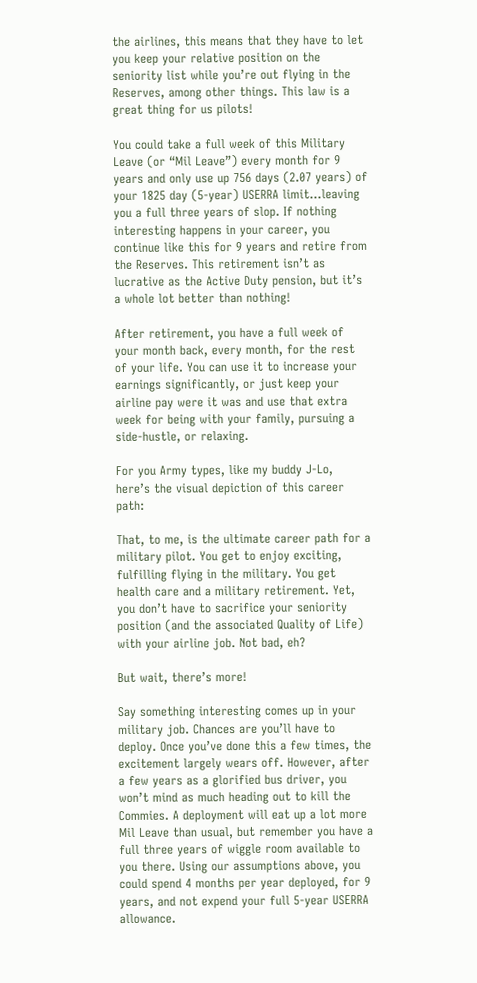the airlines, this means that they have to let you keep your relative position on the seniority list while you’re out flying in the Reserves, among other things. This law is a great thing for us pilots!

You could take a full week of this Military Leave (or “Mil Leave”) every month for 9 years and only use up 756 days (2.07 years) of your 1825 day (5-year) USERRA limit…leaving you a full three years of slop. If nothing interesting happens in your career, you continue like this for 9 years and retire from the Reserves. This retirement isn’t as lucrative as the Active Duty pension, but it’s a whole lot better than nothing!

After retirement, you have a full week of your month back, every month, for the rest of your life. You can use it to increase your earnings significantly, or just keep your airline pay were it was and use that extra week for being with your family, pursuing a side-hustle, or relaxing.

For you Army types, like my buddy J-Lo, here’s the visual depiction of this career path:

That, to me, is the ultimate career path for a military pilot. You get to enjoy exciting, fulfilling flying in the military. You get health care and a military retirement. Yet, you don’t have to sacrifice your seniority position (and the associated Quality of Life) with your airline job. Not bad, eh?

But wait, there’s more!

Say something interesting comes up in your military job. Chances are you’ll have to deploy. Once you’ve done this a few times, the excitement largely wears off. However, after a few years as a glorified bus driver, you won’t mind as much heading out to kill the Commies. A deployment will eat up a lot more Mil Leave than usual, but remember you have a full three years of wiggle room available to you there. Using our assumptions above, you could spend 4 months per year deployed, for 9 years, and not expend your full 5-year USERRA allowance.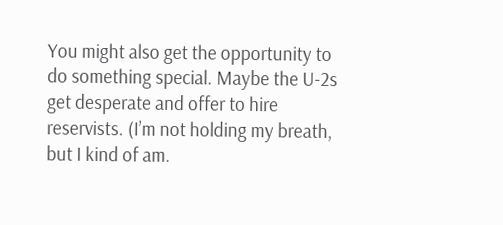You might also get the opportunity to do something special. Maybe the U-2s get desperate and offer to hire reservists. (I’m not holding my breath, but I kind of am.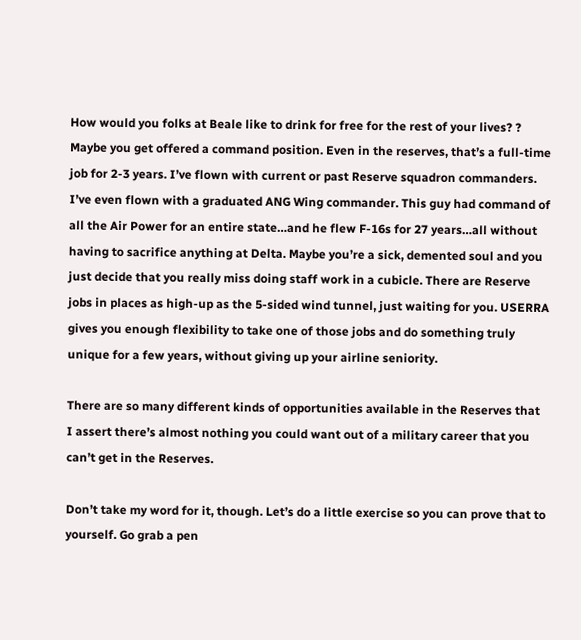How would you folks at Beale like to drink for free for the rest of your lives? ? Maybe you get offered a command position. Even in the reserves, that’s a full-time job for 2-3 years. I’ve flown with current or past Reserve squadron commanders. I’ve even flown with a graduated ANG Wing commander. This guy had command of all the Air Power for an entire state…and he flew F-16s for 27 years…all without having to sacrifice anything at Delta. Maybe you’re a sick, demented soul and you just decide that you really miss doing staff work in a cubicle. There are Reserve jobs in places as high-up as the 5-sided wind tunnel, just waiting for you. USERRA gives you enough flexibility to take one of those jobs and do something truly unique for a few years, without giving up your airline seniority.

There are so many different kinds of opportunities available in the Reserves that I assert there’s almost nothing you could want out of a military career that you can’t get in the Reserves.

Don’t take my word for it, though. Let’s do a little exercise so you can prove that to yourself. Go grab a pen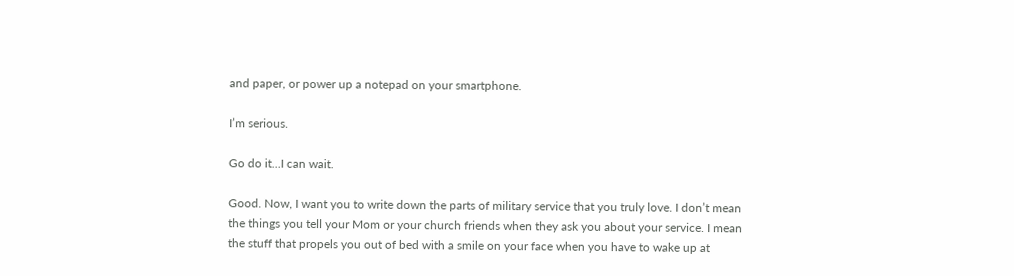and paper, or power up a notepad on your smartphone.

I’m serious.

Go do it…I can wait.

Good. Now, I want you to write down the parts of military service that you truly love. I don’t mean the things you tell your Mom or your church friends when they ask you about your service. I mean the stuff that propels you out of bed with a smile on your face when you have to wake up at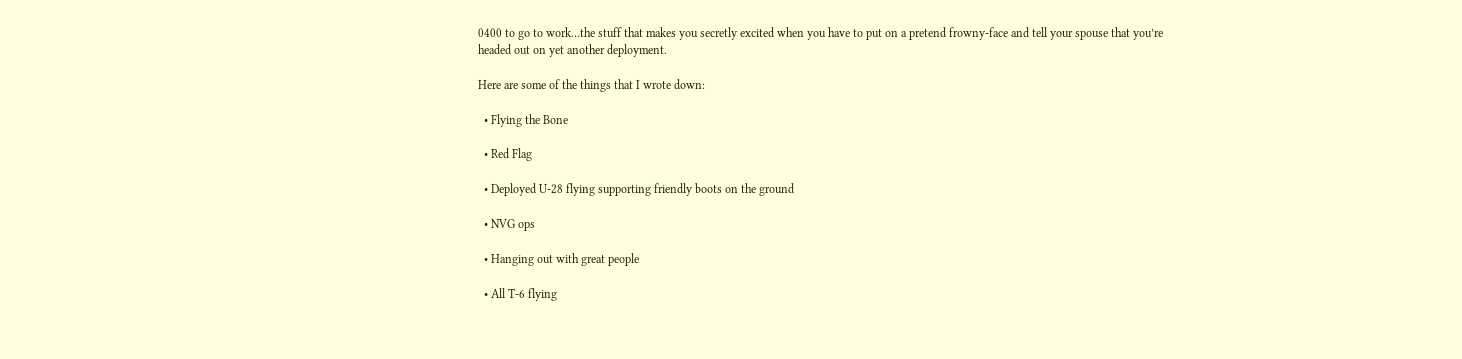0400 to go to work…the stuff that makes you secretly excited when you have to put on a pretend frowny-face and tell your spouse that you’re headed out on yet another deployment.

Here are some of the things that I wrote down:

  • Flying the Bone

  • Red Flag

  • Deployed U-28 flying supporting friendly boots on the ground

  • NVG ops

  • Hanging out with great people

  • All T-6 flying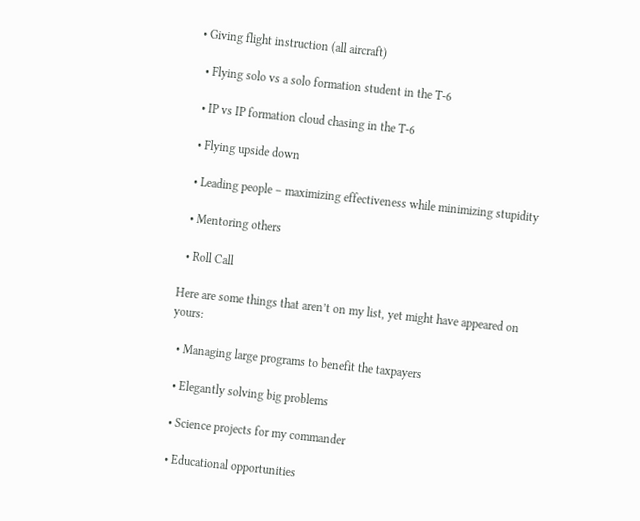• Giving flight instruction (all aircraft)

  • Flying solo vs a solo formation student in the T-6

  • IP vs IP formation cloud chasing in the T-6

  • Flying upside down

  • Leading people – maximizing effectiveness while minimizing stupidity

  • Mentoring others

  • Roll Call

Here are some things that aren’t on my list, yet might have appeared on yours:

  • Managing large programs to benefit the taxpayers

  • Elegantly solving big problems

  • Science projects for my commander

  • Educational opportunities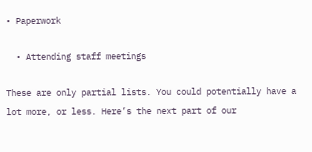• Paperwork

  • Attending staff meetings

These are only partial lists. You could potentially have a lot more, or less. Here’s the next part of our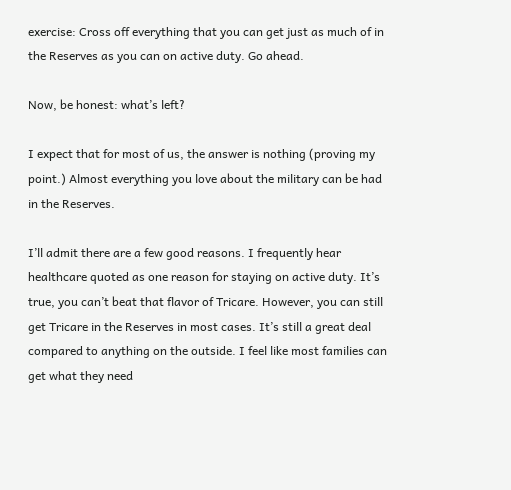exercise: Cross off everything that you can get just as much of in the Reserves as you can on active duty. Go ahead.

Now, be honest: what’s left?

I expect that for most of us, the answer is nothing (proving my point.) Almost everything you love about the military can be had in the Reserves.

I’ll admit there are a few good reasons. I frequently hear healthcare quoted as one reason for staying on active duty. It’s true, you can’t beat that flavor of Tricare. However, you can still get Tricare in the Reserves in most cases. It’s still a great deal compared to anything on the outside. I feel like most families can get what they need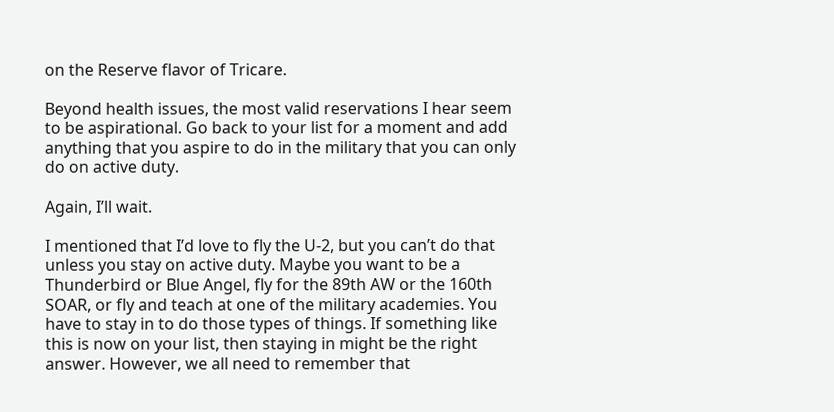on the Reserve flavor of Tricare.

Beyond health issues, the most valid reservations I hear seem to be aspirational. Go back to your list for a moment and add anything that you aspire to do in the military that you can only do on active duty.

Again, I’ll wait.

I mentioned that I’d love to fly the U-2, but you can’t do that unless you stay on active duty. Maybe you want to be a Thunderbird or Blue Angel, fly for the 89th AW or the 160th SOAR, or fly and teach at one of the military academies. You have to stay in to do those types of things. If something like this is now on your list, then staying in might be the right answer. However, we all need to remember that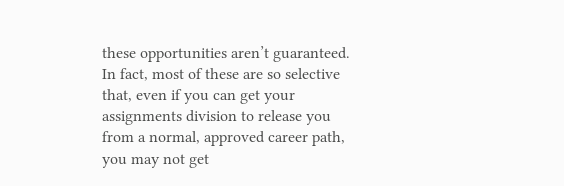these opportunities aren’t guaranteed. In fact, most of these are so selective that, even if you can get your assignments division to release you from a normal, approved career path, you may not get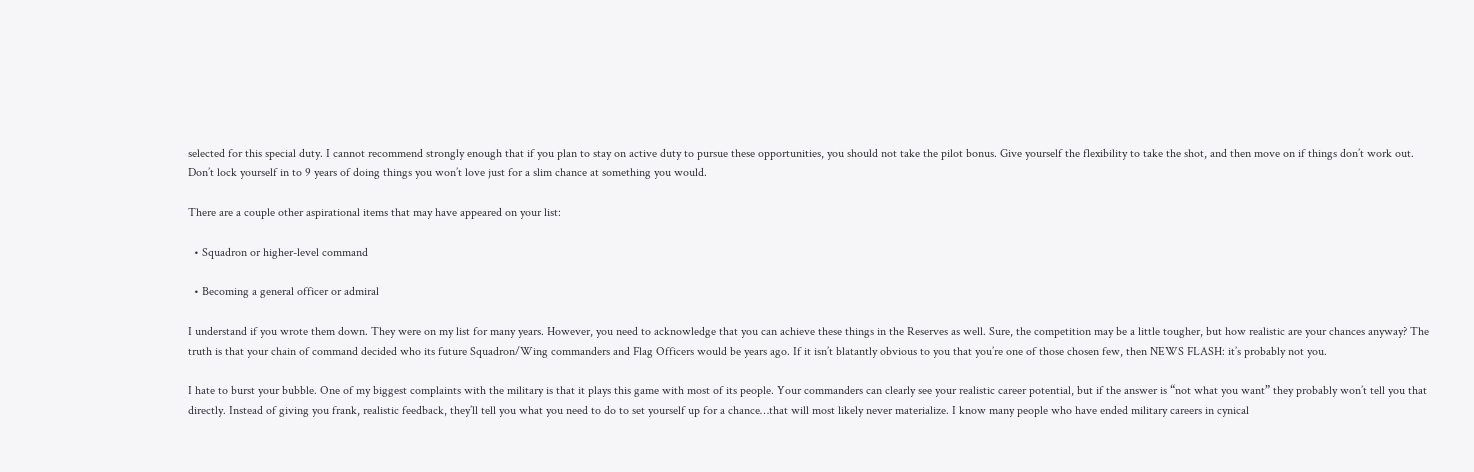selected for this special duty. I cannot recommend strongly enough that if you plan to stay on active duty to pursue these opportunities, you should not take the pilot bonus. Give yourself the flexibility to take the shot, and then move on if things don’t work out. Don’t lock yourself in to 9 years of doing things you won’t love just for a slim chance at something you would.

There are a couple other aspirational items that may have appeared on your list:

  • Squadron or higher-level command

  • Becoming a general officer or admiral

I understand if you wrote them down. They were on my list for many years. However, you need to acknowledge that you can achieve these things in the Reserves as well. Sure, the competition may be a little tougher, but how realistic are your chances anyway? The truth is that your chain of command decided who its future Squadron/Wing commanders and Flag Officers would be years ago. If it isn’t blatantly obvious to you that you’re one of those chosen few, then NEWS FLASH: it’s probably not you.

I hate to burst your bubble. One of my biggest complaints with the military is that it plays this game with most of its people. Your commanders can clearly see your realistic career potential, but if the answer is “not what you want” they probably won’t tell you that directly. Instead of giving you frank, realistic feedback, they’ll tell you what you need to do to set yourself up for a chance…that will most likely never materialize. I know many people who have ended military careers in cynical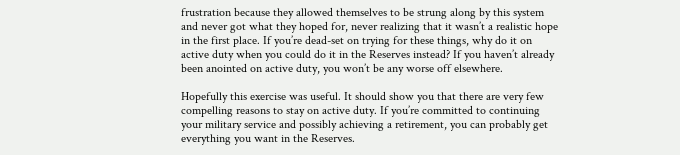frustration because they allowed themselves to be strung along by this system and never got what they hoped for, never realizing that it wasn’t a realistic hope in the first place. If you’re dead-set on trying for these things, why do it on active duty when you could do it in the Reserves instead? If you haven’t already been anointed on active duty, you won’t be any worse off elsewhere.

Hopefully this exercise was useful. It should show you that there are very few compelling reasons to stay on active duty. If you’re committed to continuing your military service and possibly achieving a retirement, you can probably get everything you want in the Reserves.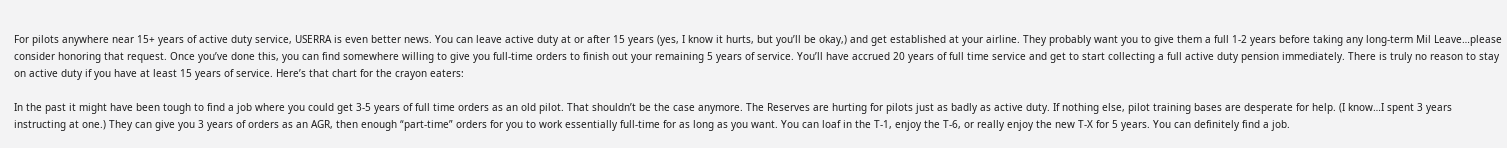For pilots anywhere near 15+ years of active duty service, USERRA is even better news. You can leave active duty at or after 15 years (yes, I know it hurts, but you’ll be okay,) and get established at your airline. They probably want you to give them a full 1-2 years before taking any long-term Mil Leave…please consider honoring that request. Once you’ve done this, you can find somewhere willing to give you full-time orders to finish out your remaining 5 years of service. You’ll have accrued 20 years of full time service and get to start collecting a full active duty pension immediately. There is truly no reason to stay on active duty if you have at least 15 years of service. Here’s that chart for the crayon eaters:

In the past it might have been tough to find a job where you could get 3-5 years of full time orders as an old pilot. That shouldn’t be the case anymore. The Reserves are hurting for pilots just as badly as active duty. If nothing else, pilot training bases are desperate for help. (I know…I spent 3 years instructing at one.) They can give you 3 years of orders as an AGR, then enough “part-time” orders for you to work essentially full-time for as long as you want. You can loaf in the T-1, enjoy the T-6, or really enjoy the new T-X for 5 years. You can definitely find a job.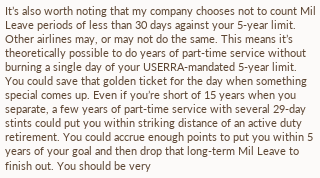It’s also worth noting that my company chooses not to count Mil Leave periods of less than 30 days against your 5-year limit. Other airlines may, or may not do the same. This means it’s theoretically possible to do years of part-time service without burning a single day of your USERRA-mandated 5-year limit. You could save that golden ticket for the day when something special comes up. Even if you’re short of 15 years when you separate, a few years of part-time service with several 29-day stints could put you within striking distance of an active duty retirement. You could accrue enough points to put you within 5 years of your goal and then drop that long-term Mil Leave to finish out. You should be very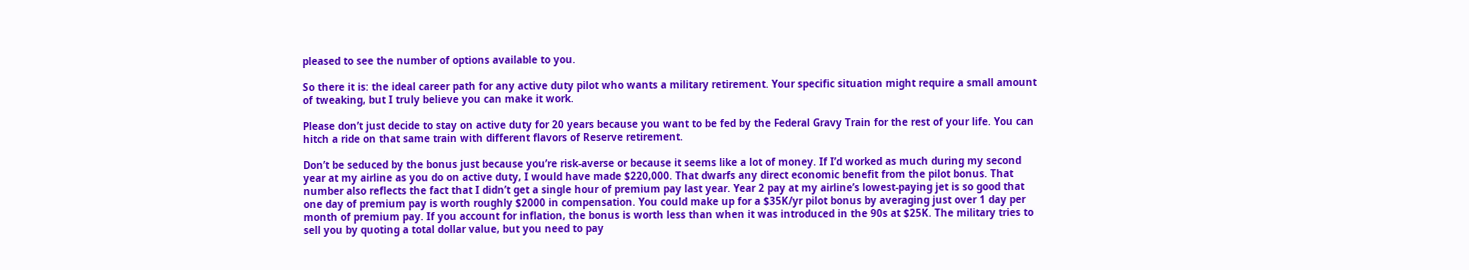pleased to see the number of options available to you.

So there it is: the ideal career path for any active duty pilot who wants a military retirement. Your specific situation might require a small amount of tweaking, but I truly believe you can make it work.

Please don’t just decide to stay on active duty for 20 years because you want to be fed by the Federal Gravy Train for the rest of your life. You can hitch a ride on that same train with different flavors of Reserve retirement.

Don’t be seduced by the bonus just because you’re risk-averse or because it seems like a lot of money. If I’d worked as much during my second year at my airline as you do on active duty, I would have made $220,000. That dwarfs any direct economic benefit from the pilot bonus. That number also reflects the fact that I didn’t get a single hour of premium pay last year. Year 2 pay at my airline’s lowest-paying jet is so good that one day of premium pay is worth roughly $2000 in compensation. You could make up for a $35K/yr pilot bonus by averaging just over 1 day per month of premium pay. If you account for inflation, the bonus is worth less than when it was introduced in the 90s at $25K. The military tries to sell you by quoting a total dollar value, but you need to pay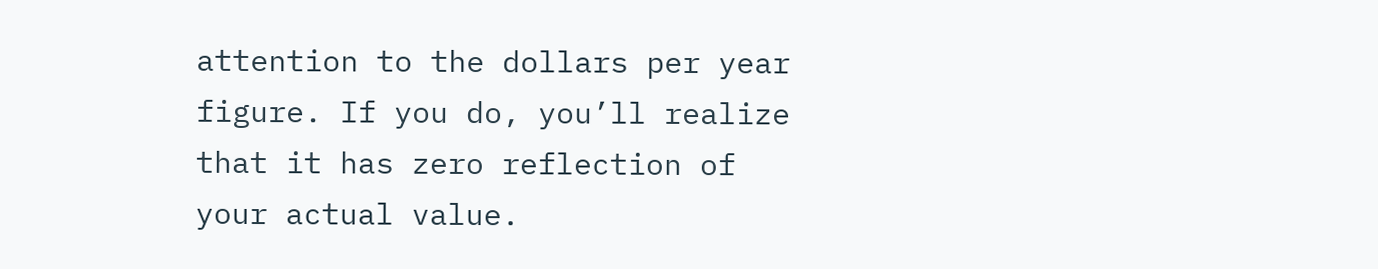attention to the dollars per year figure. If you do, you’ll realize that it has zero reflection of your actual value.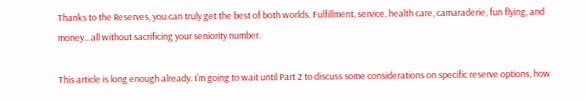Thanks to the Reserves, you can truly get the best of both worlds. Fulfillment, service, health care, camaraderie, fun flying, and money…all without sacrificing your seniority number.

This article is long enough already. I’m going to wait until Part 2 to discuss some considerations on specific reserve options, how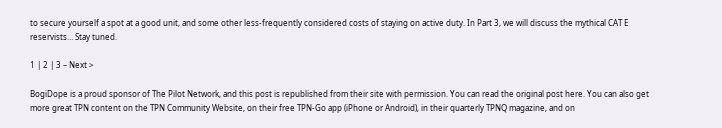to secure yourself a spot at a good unit, and some other less-frequently considered costs of staying on active duty. In Part 3, we will discuss the mythical CAT E reservists… Stay tuned.

1 | 2 | 3 – Next >

BogiDope is a proud sponsor of The Pilot Network, and this post is republished from their site with permission. You can read the original post here. You can also get more great TPN content on the TPN Community Website, on their free TPN-Go app (iPhone or Android), in their quarterly TPNQ magazine, and on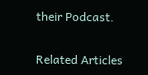their Podcast.

Related Articles